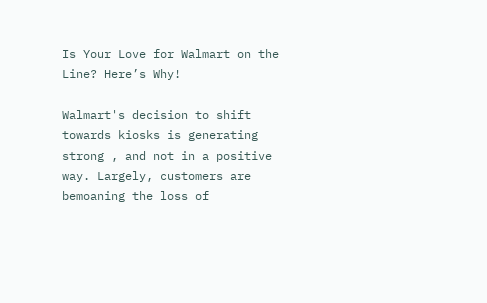Is Your Love for Walmart on the Line? Here’s Why!

Walmart's decision to shift towards kiosks is generating strong , and not in a positive way. Largely, customers are bemoaning the loss of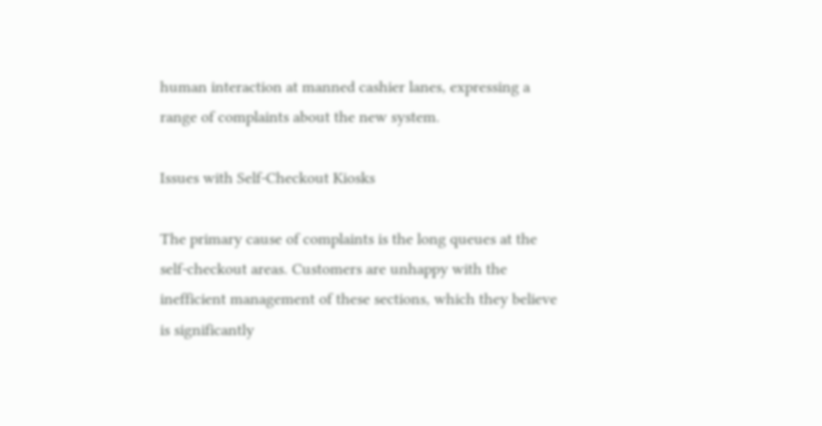human interaction at manned cashier lanes, expressing a range of complaints about the new system.

Issues with Self-Checkout Kiosks

The primary cause of complaints is the long queues at the self-checkout areas. Customers are unhappy with the inefficient management of these sections, which they believe is significantly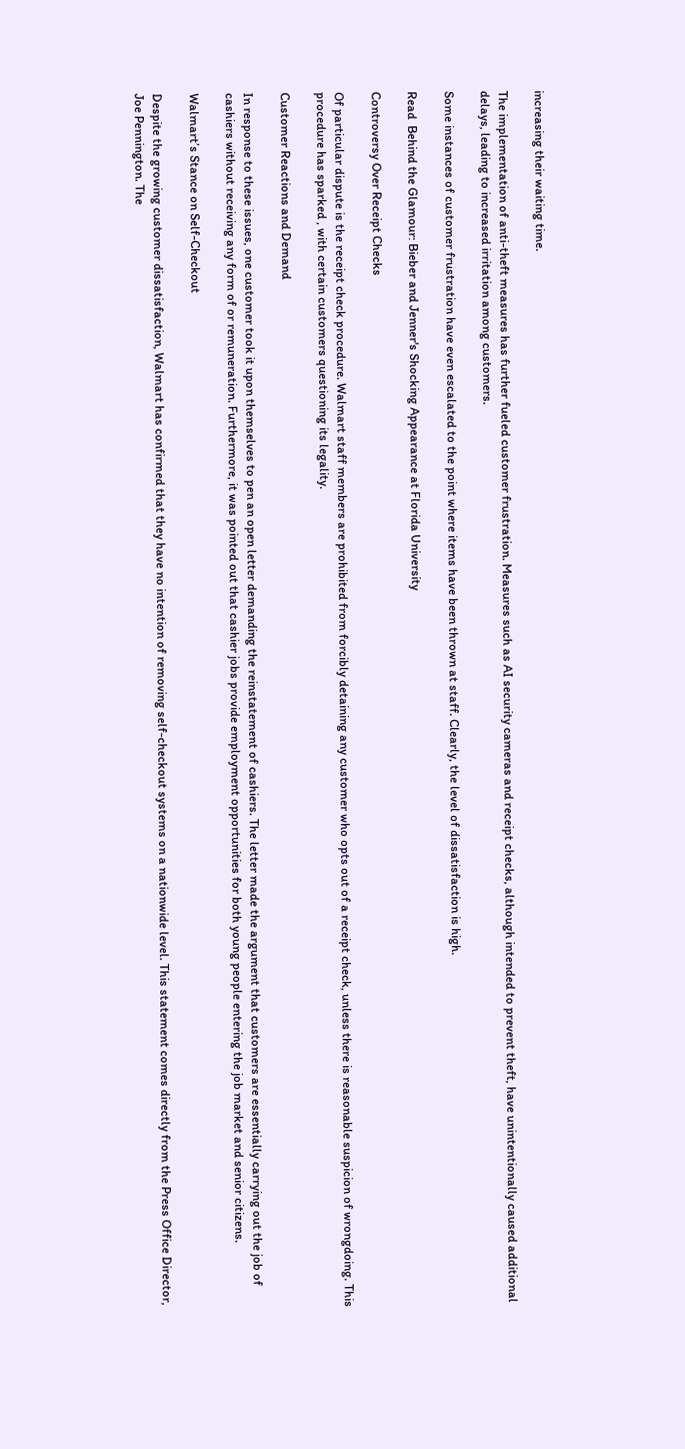increasing their waiting time.

The implementation of anti-theft measures has further fueled customer frustration. Measures such as AI security cameras and receipt checks, although intended to prevent theft, have unintentionally caused additional delays, leading to increased irritation among customers.

Some instances of customer frustration have even escalated to the point where items have been thrown at staff. Clearly, the level of dissatisfaction is high.

Read  Behind the Glamour: Bieber and Jenner's Shocking Appearance at Florida University

Controversy Over Receipt Checks

Of particular dispute is the receipt check procedure. Walmart staff members are prohibited from forcibly detaining any customer who opts out of a receipt check, unless there is reasonable suspicion of wrongdoing. This procedure has sparked , with certain customers questioning its legality.

Customer Reactions and Demand

In response to these issues, one customer took it upon themselves to pen an open letter demanding the reinstatement of cashiers. The letter made the argument that customers are essentially carrying out the job of cashiers without receiving any form of or remuneration. Furthermore, it was pointed out that cashier jobs provide employment opportunities for both young people entering the job market and senior citizens.

Walmart’s Stance on Self-Checkout

Despite the growing customer dissatisfaction, Walmart has confirmed that they have no intention of removing self-checkout systems on a nationwide level. This statement comes directly from the Press Office Director, Joe Pennington. The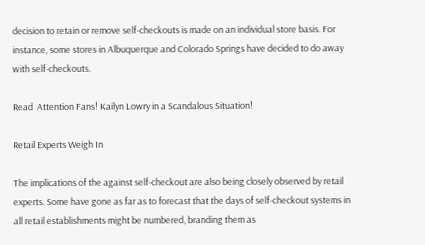decision to retain or remove self-checkouts is made on an individual store basis. For instance, some stores in Albuquerque and Colorado Springs have decided to do away with self-checkouts.

Read  Attention Fans! Kailyn Lowry in a Scandalous Situation!

Retail Experts Weigh In

The implications of the against self-checkout are also being closely observed by retail experts. Some have gone as far as to forecast that the days of self-checkout systems in all retail establishments might be numbered, branding them as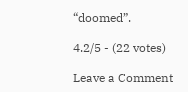“doomed”.

4.2/5 - (22 votes)

Leave a Comment